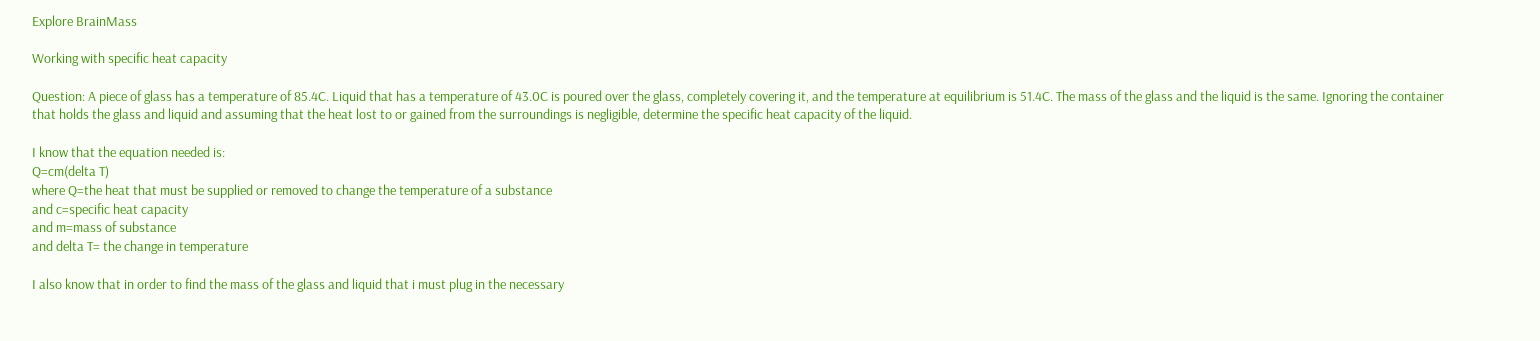Explore BrainMass

Working with specific heat capacity

Question: A piece of glass has a temperature of 85.4C. Liquid that has a temperature of 43.0C is poured over the glass, completely covering it, and the temperature at equilibrium is 51.4C. The mass of the glass and the liquid is the same. Ignoring the container that holds the glass and liquid and assuming that the heat lost to or gained from the surroundings is negligible, determine the specific heat capacity of the liquid.

I know that the equation needed is:
Q=cm(delta T)
where Q=the heat that must be supplied or removed to change the temperature of a substance
and c=specific heat capacity
and m=mass of substance
and delta T= the change in temperature

I also know that in order to find the mass of the glass and liquid that i must plug in the necessary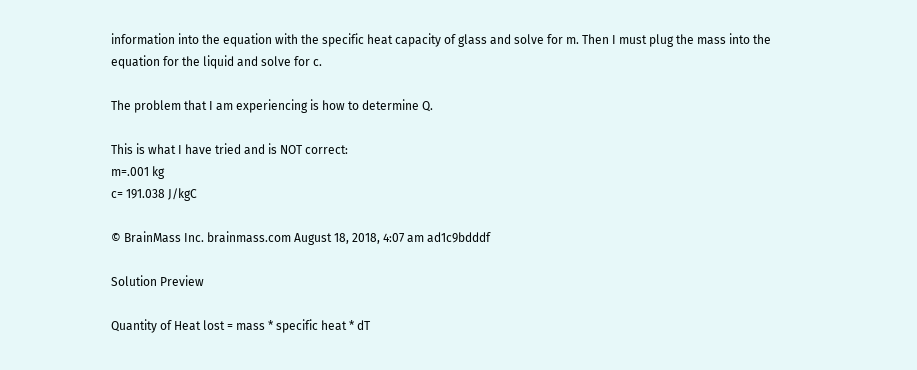information into the equation with the specific heat capacity of glass and solve for m. Then I must plug the mass into the equation for the liquid and solve for c.

The problem that I am experiencing is how to determine Q.

This is what I have tried and is NOT correct:
m=.001 kg
c= 191.038 J/kgC

© BrainMass Inc. brainmass.com August 18, 2018, 4:07 am ad1c9bdddf

Solution Preview

Quantity of Heat lost = mass * specific heat * dT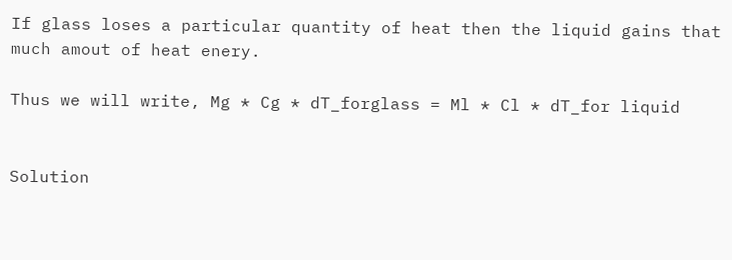If glass loses a particular quantity of heat then the liquid gains that much amout of heat enery.

Thus we will write, Mg * Cg * dT_forglass = Ml * Cl * dT_for liquid


Solution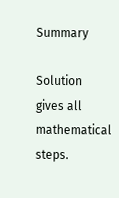Summary

Solution gives all mathematical steps.